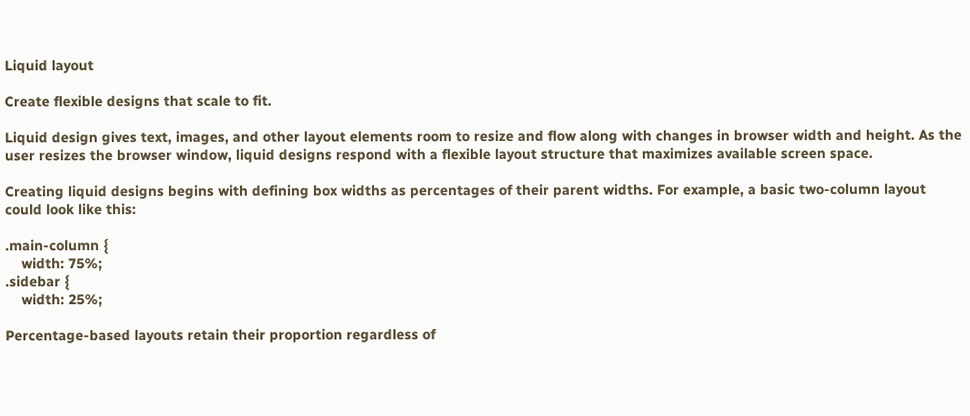Liquid layout

Create flexible designs that scale to fit.

Liquid design gives text, images, and other layout elements room to resize and flow along with changes in browser width and height. As the user resizes the browser window, liquid designs respond with a flexible layout structure that maximizes available screen space.

Creating liquid designs begins with defining box widths as percentages of their parent widths. For example, a basic two-column layout could look like this:

.main-column {
    width: 75%;
.sidebar {
    width: 25%;

Percentage-based layouts retain their proportion regardless of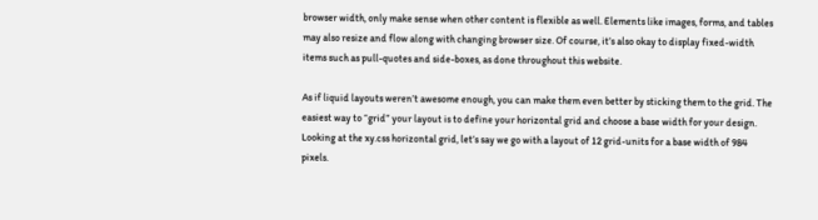browser width, only make sense when other content is flexible as well. Elements like images, forms, and tables may also resize and flow along with changing browser size. Of course, it’s also okay to display fixed-width items such as pull-quotes and side-boxes, as done throughout this website.

As if liquid layouts weren’t awesome enough, you can make them even better by sticking them to the grid. The easiest way to “grid” your layout is to define your horizontal grid and choose a base width for your design. Looking at the xy.css horizontal grid, let’s say we go with a layout of 12 grid-units for a base width of 984 pixels.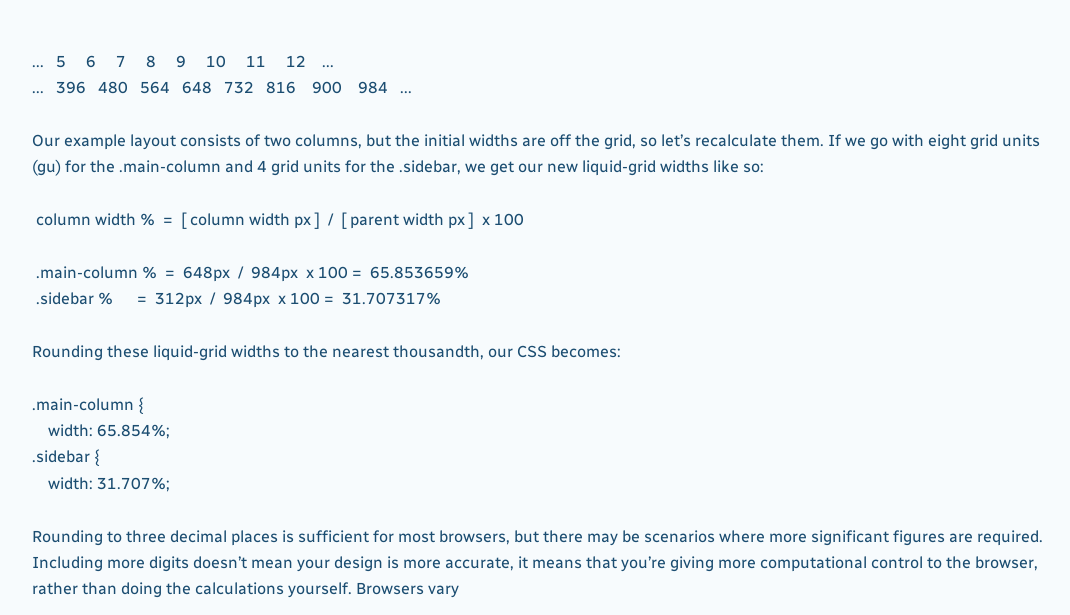...   5     6     7     8     9     10     11     12    ...
...   396   480   564   648   732   816    900    984   ...

Our example layout consists of two columns, but the initial widths are off the grid, so let’s recalculate them. If we go with eight grid units (gu) for the .main-column and 4 grid units for the .sidebar, we get our new liquid-grid widths like so:

 column width %  =  [ column width px ]  /  [ parent width px ]  x 100

 .main-column %  =  648px  /  984px  x 100 =  65.853659%
 .sidebar %      =  312px  /  984px  x 100 =  31.707317%

Rounding these liquid-grid widths to the nearest thousandth, our CSS becomes:

.main-column {
    width: 65.854%;
.sidebar {
    width: 31.707%;

Rounding to three decimal places is sufficient for most browsers, but there may be scenarios where more significant figures are required. Including more digits doesn’t mean your design is more accurate, it means that you’re giving more computational control to the browser, rather than doing the calculations yourself. Browsers vary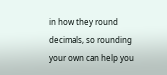in how they round decimals, so rounding your own can help you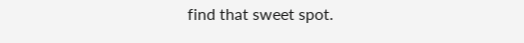find that sweet spot.